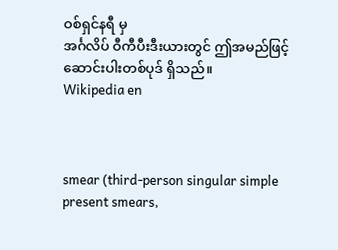ဝစ်ရှင်နရီ မှ
အင်္ဂလိပ် ဝီကီပီးဒီးယားတွင် ဤအမည်ဖြင့် ဆောင်းပါးတစ်ပုဒ် ရှိသည်။
Wikipedia en



smear (third-person singular simple present smears,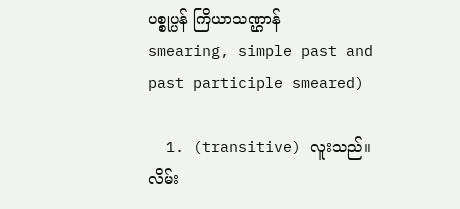ပစ္စုပ္ပန် ကြိယာသဏ္ဌာန် smearing, simple past and past participle smeared)

  1. (transitive) လူးသည်။ လိမ်း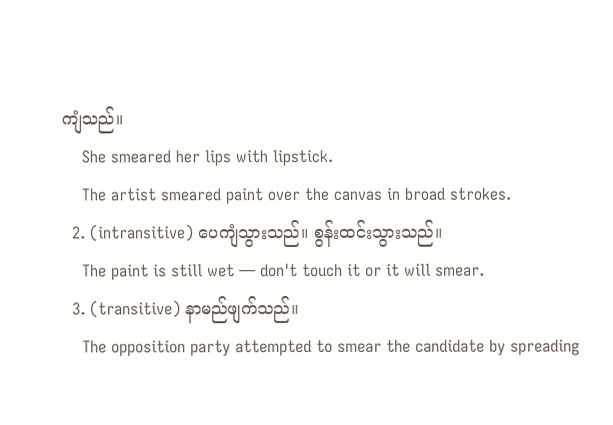ကျံသည်။
    She smeared her lips with lipstick.
    The artist smeared paint over the canvas in broad strokes.
  2. (intransitive) ပေကျံသွားသည်။ စွန်းထင်းသွားသည်။
    The paint is still wet — don't touch it or it will smear.
  3. (transitive) နာမည်ဖျက်သည်။
    The opposition party attempted to smear the candidate by spreading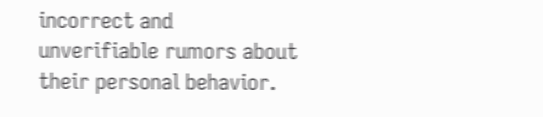incorrect and unverifiable rumors about their personal behavior.